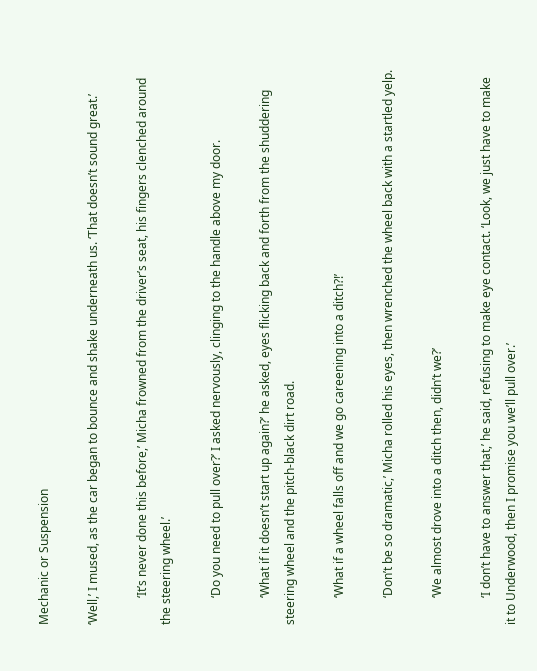Mechanic or Suspension

‘Well,’ I mused, as the car began to bounce and shake underneath us. ‘That doesn’t sound great.’

         ‘It’s never done this before,’ Micha frowned from the driver’s seat, his fingers clenched around the steering wheel.’

         ‘Do you need to pull over?’ I asked nervously, clinging to the handle above my door.

         ‘What if it doesn’t start up again?’ he asked, eyes flicking back and forth from the shuddering steering wheel and the pitch-black dirt road.

         ‘What if a wheel falls off and we go careening into a ditch?!’

         ‘Don’t be so dramatic,’ Micha rolled his eyes, then wrenched the wheel back with a startled yelp.

         ‘We almost drove into a ditch then, didn’t we?’

         ‘I don’t have to answer that,’ he said, refusing to make eye contact. ‘Look, we just have to make it to Underwood, then I promise you we’ll pull over.’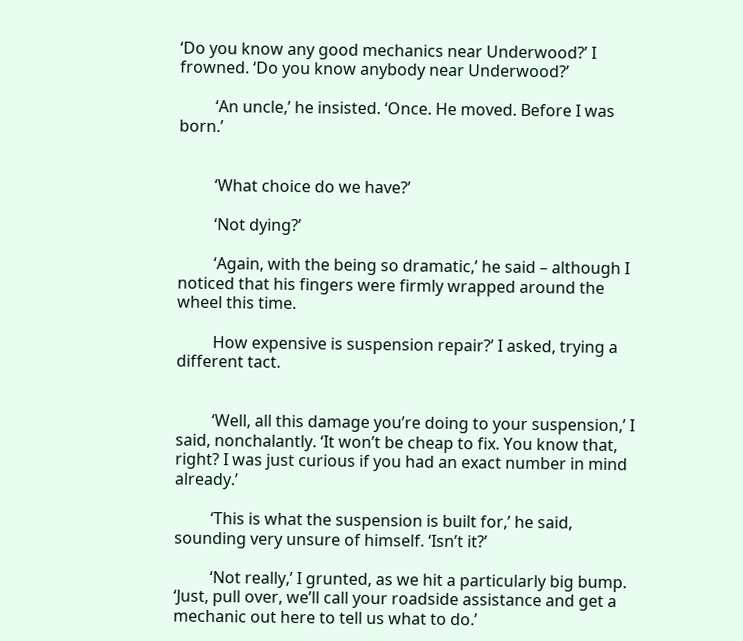‘Do you know any good mechanics near Underwood?’ I frowned. ‘Do you know anybody near Underwood?’

         ‘An uncle,’ he insisted. ‘Once. He moved. Before I was born.’


         ‘What choice do we have?’

         ‘Not dying?’

         ‘Again, with the being so dramatic,’ he said – although I noticed that his fingers were firmly wrapped around the wheel this time.

         How expensive is suspension repair?’ I asked, trying a different tact.


         ‘Well, all this damage you’re doing to your suspension,’ I said, nonchalantly. ‘It won’t be cheap to fix. You know that, right? I was just curious if you had an exact number in mind already.’

         ‘This is what the suspension is built for,’ he said, sounding very unsure of himself. ‘Isn’t it?’

         ‘Not really,’ I grunted, as we hit a particularly big bump. ‘Just, pull over, we’ll call your roadside assistance and get a mechanic out here to tell us what to do.’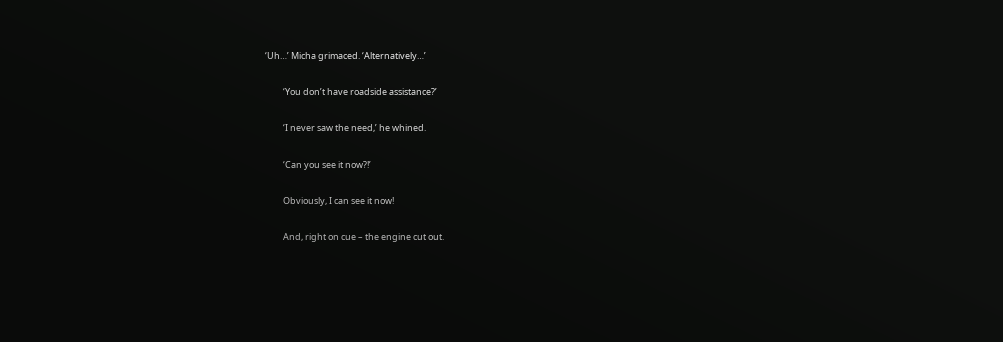‘Uh…’ Micha grimaced. ‘Alternatively…’

         ‘You don’t have roadside assistance?’

         ‘I never saw the need,’ he whined.

         ‘Can you see it now?!’

         Obviously, I can see it now!

         And, right on cue – the engine cut out.